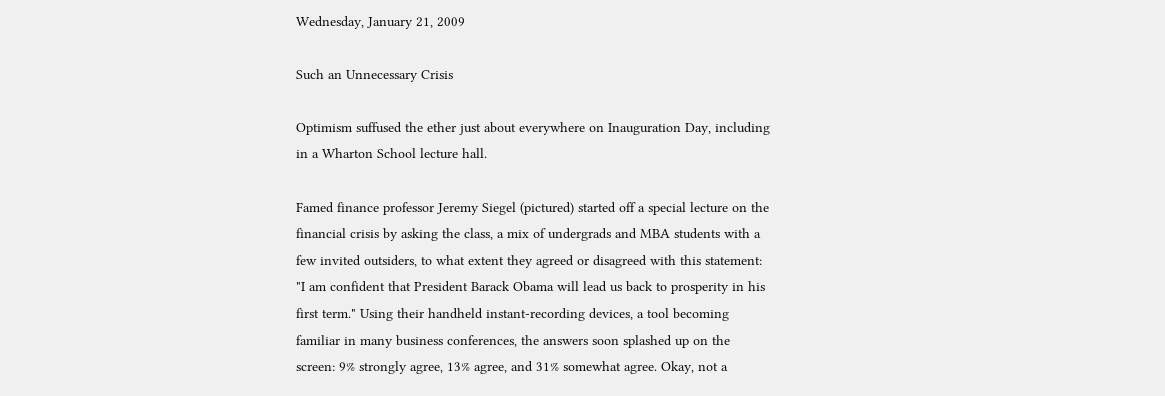Wednesday, January 21, 2009

Such an Unnecessary Crisis

Optimism suffused the ether just about everywhere on Inauguration Day, including in a Wharton School lecture hall.

Famed finance professor Jeremy Siegel (pictured) started off a special lecture on the financial crisis by asking the class, a mix of undergrads and MBA students with a few invited outsiders, to what extent they agreed or disagreed with this statement: "I am confident that President Barack Obama will lead us back to prosperity in his first term." Using their handheld instant-recording devices, a tool becoming familiar in many business conferences, the answers soon splashed up on the screen: 9% strongly agree, 13% agree, and 31% somewhat agree. Okay, not a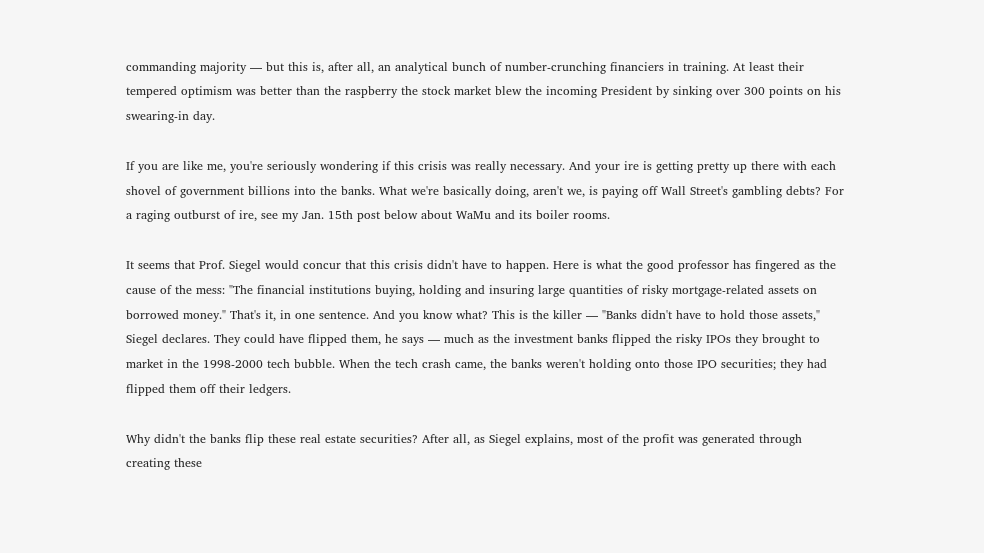commanding majority — but this is, after all, an analytical bunch of number-crunching financiers in training. At least their tempered optimism was better than the raspberry the stock market blew the incoming President by sinking over 300 points on his swearing-in day.

If you are like me, you're seriously wondering if this crisis was really necessary. And your ire is getting pretty up there with each shovel of government billions into the banks. What we're basically doing, aren't we, is paying off Wall Street's gambling debts? For a raging outburst of ire, see my Jan. 15th post below about WaMu and its boiler rooms.

It seems that Prof. Siegel would concur that this crisis didn't have to happen. Here is what the good professor has fingered as the cause of the mess: "The financial institutions buying, holding and insuring large quantities of risky mortgage-related assets on borrowed money." That's it, in one sentence. And you know what? This is the killer — "Banks didn't have to hold those assets," Siegel declares. They could have flipped them, he says — much as the investment banks flipped the risky IPOs they brought to market in the 1998-2000 tech bubble. When the tech crash came, the banks weren't holding onto those IPO securities; they had flipped them off their ledgers.

Why didn't the banks flip these real estate securities? After all, as Siegel explains, most of the profit was generated through creating these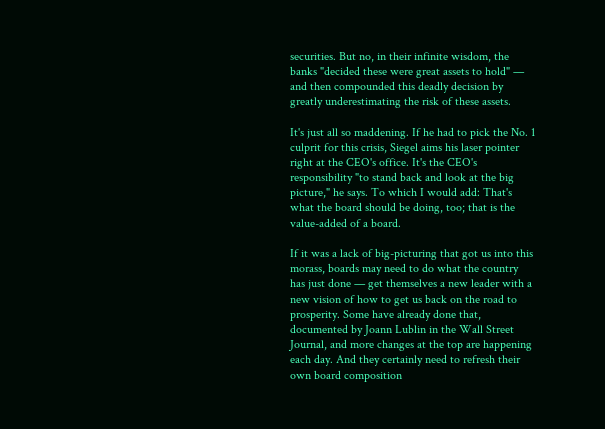securities. But no, in their infinite wisdom, the banks "decided these were great assets to hold" — and then compounded this deadly decision by greatly underestimating the risk of these assets.

It's just all so maddening. If he had to pick the No. 1 culprit for this crisis, Siegel aims his laser pointer right at the CEO's office. It's the CEO's responsibility "to stand back and look at the big picture," he says. To which I would add: That's what the board should be doing, too; that is the value-added of a board.

If it was a lack of big-picturing that got us into this morass, boards may need to do what the country has just done — get themselves a new leader with a new vision of how to get us back on the road to prosperity. Some have already done that, documented by Joann Lublin in the Wall Street Journal, and more changes at the top are happening each day. And they certainly need to refresh their own board composition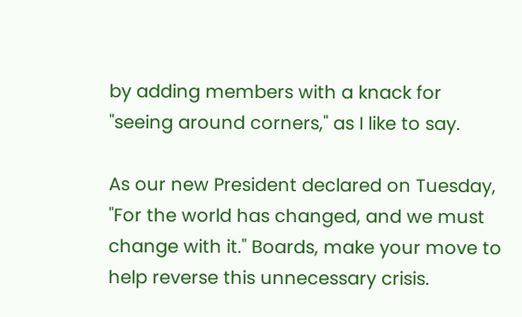by adding members with a knack for "seeing around corners," as I like to say.

As our new President declared on Tuesday, "For the world has changed, and we must change with it." Boards, make your move to help reverse this unnecessary crisis.